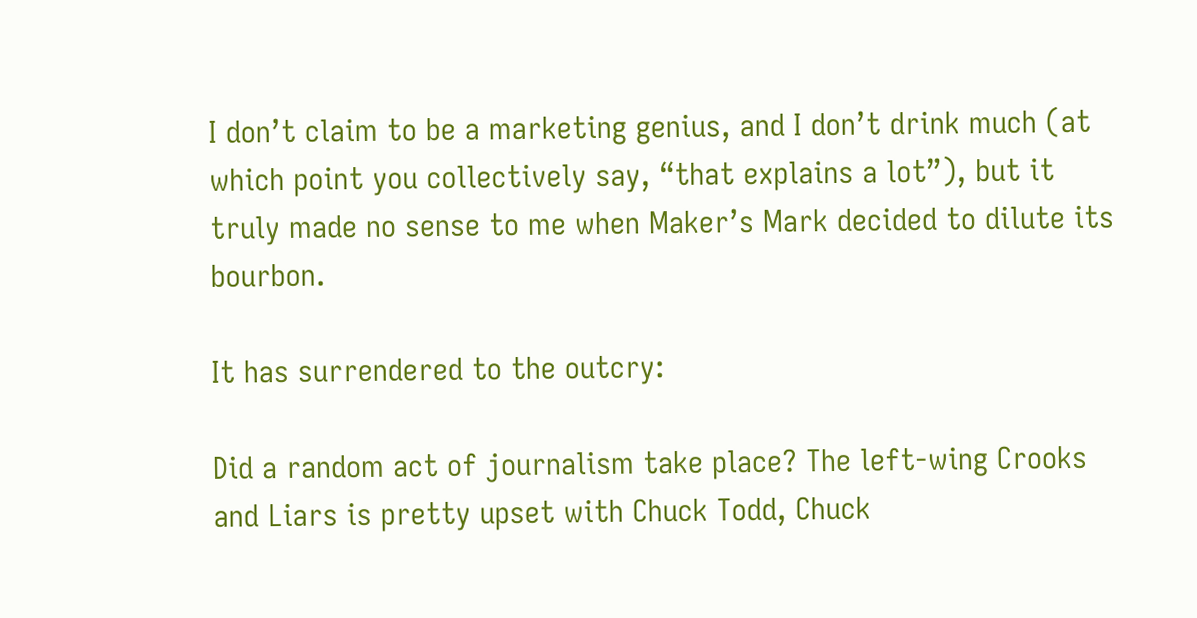I don’t claim to be a marketing genius, and I don’t drink much (at which point you collectively say, “that explains a lot”), but it truly made no sense to me when Maker’s Mark decided to dilute its bourbon.

It has surrendered to the outcry:

Did a random act of journalism take place? The left-wing Crooks and Liars is pretty upset with Chuck Todd, Chuck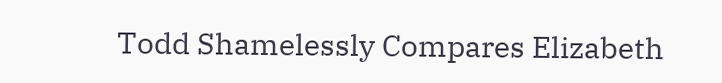Todd Shamelessly Compares Elizabeth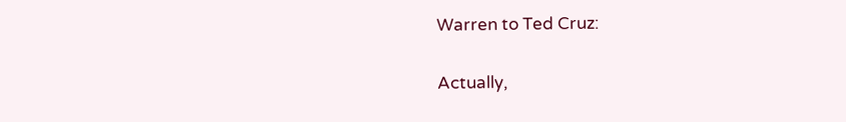Warren to Ted Cruz:

Actually,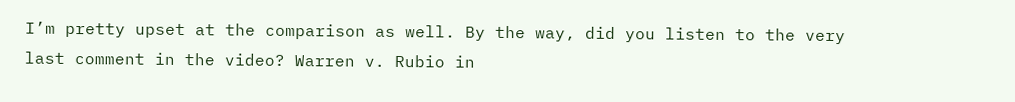I’m pretty upset at the comparison as well. By the way, did you listen to the very last comment in the video? Warren v. Rubio in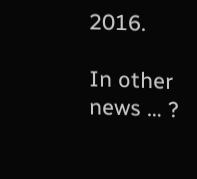2016.

In other news … ?